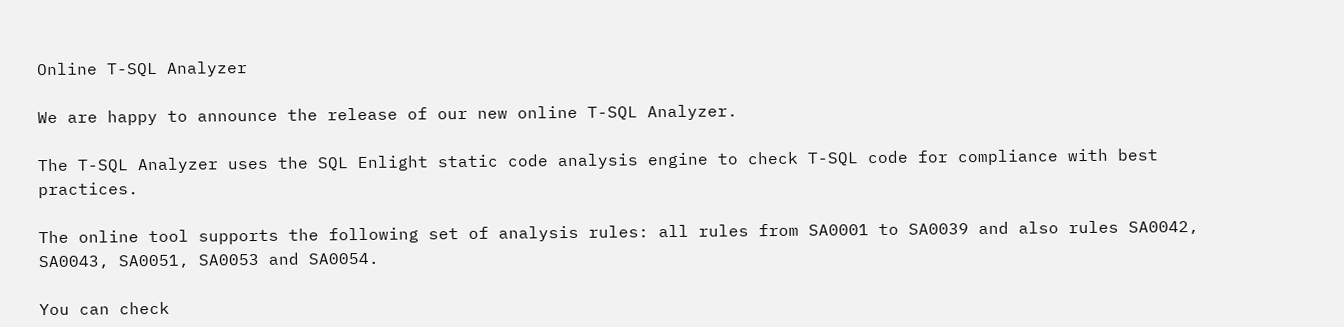Online T-SQL Analyzer

We are happy to announce the release of our new online T-SQL Analyzer.

The T-SQL Analyzer uses the SQL Enlight static code analysis engine to check T-SQL code for compliance with best practices.

The online tool supports the following set of analysis rules: all rules from SA0001 to SA0039 and also rules SA0042, SA0043, SA0051, SA0053 and SA0054.

You can check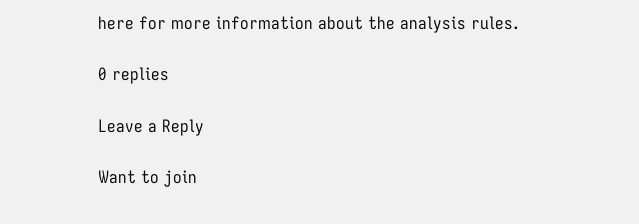here for more information about the analysis rules.

0 replies

Leave a Reply

Want to join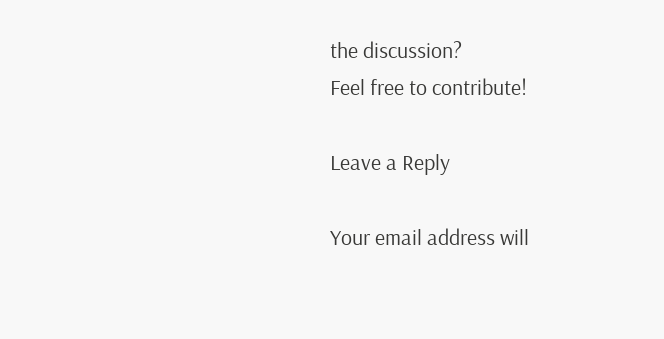the discussion?
Feel free to contribute!

Leave a Reply

Your email address will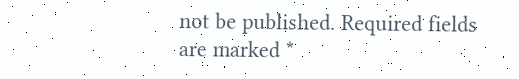not be published. Required fields are marked *